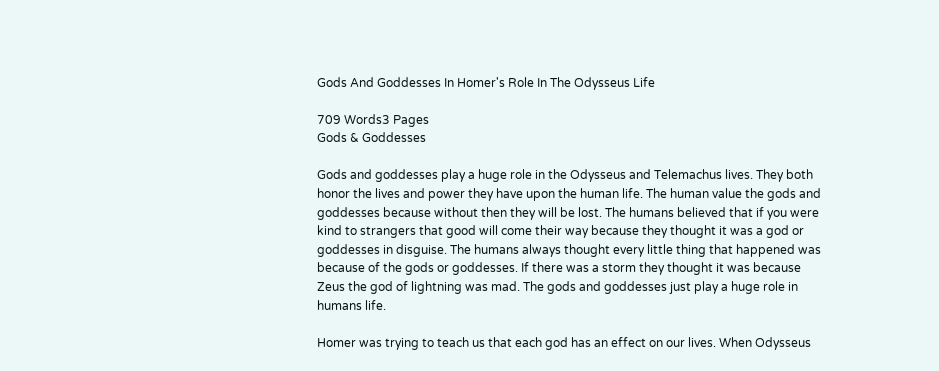Gods And Goddesses In Homer's Role In The Odysseus Life

709 Words3 Pages
Gods & Goddesses

Gods and goddesses play a huge role in the Odysseus and Telemachus lives. They both honor the lives and power they have upon the human life. The human value the gods and goddesses because without then they will be lost. The humans believed that if you were kind to strangers that good will come their way because they thought it was a god or goddesses in disguise. The humans always thought every little thing that happened was because of the gods or goddesses. If there was a storm they thought it was because Zeus the god of lightning was mad. The gods and goddesses just play a huge role in humans life.

Homer was trying to teach us that each god has an effect on our lives. When Odysseus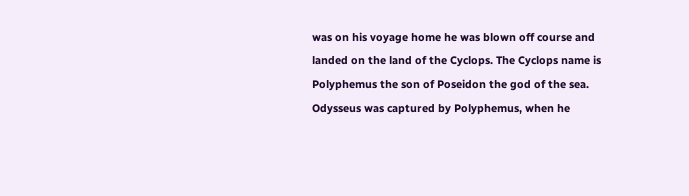was on his voyage home he was blown off course and landed on the land of the Cyclops. The Cyclops name is Polyphemus the son of Poseidon the god of the sea. Odysseus was captured by Polyphemus, when he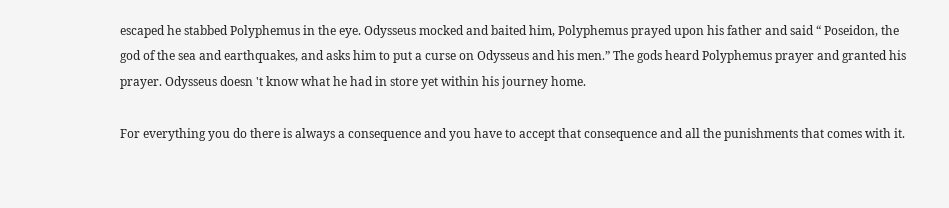escaped he stabbed Polyphemus in the eye. Odysseus mocked and baited him, Polyphemus prayed upon his father and said “ Poseidon, the god of the sea and earthquakes, and asks him to put a curse on Odysseus and his men.” The gods heard Polyphemus prayer and granted his prayer. Odysseus doesn 't know what he had in store yet within his journey home.

For everything you do there is always a consequence and you have to accept that consequence and all the punishments that comes with it.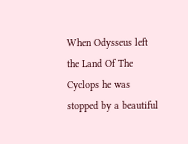When Odysseus left the Land Of The Cyclops he was stopped by a beautiful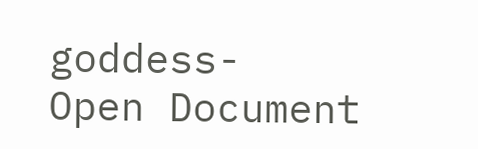goddess-
Open Document